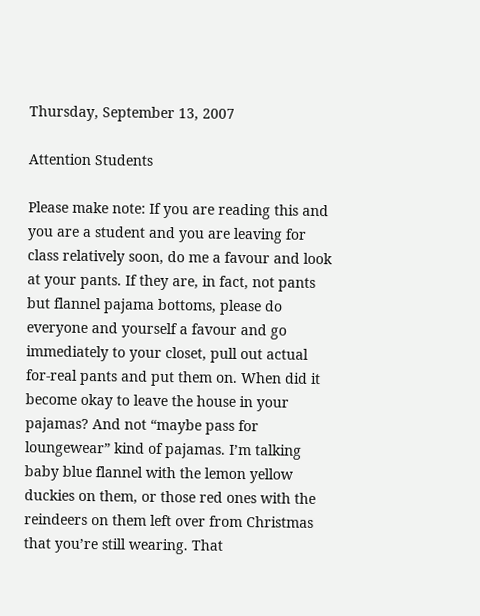Thursday, September 13, 2007

Attention Students

Please make note: If you are reading this and you are a student and you are leaving for class relatively soon, do me a favour and look at your pants. If they are, in fact, not pants but flannel pajama bottoms, please do everyone and yourself a favour and go immediately to your closet, pull out actual for-real pants and put them on. When did it become okay to leave the house in your pajamas? And not “maybe pass for loungewear” kind of pajamas. I’m talking baby blue flannel with the lemon yellow duckies on them, or those red ones with the reindeers on them left over from Christmas that you’re still wearing. That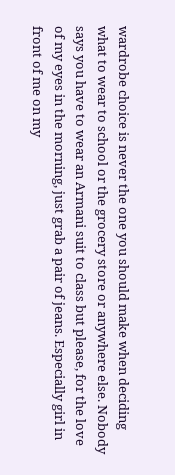wardrobe choice is never the one you should make when deciding what to wear to school or the grocery store or anywhere else. Nobody says you have to wear an Armani suit to class but please, for the love of my eyes in the morning, just grab a pair of jeans. Especially girl in front of me on my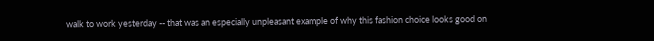walk to work yesterday -- that was an especially unpleasant example of why this fashion choice looks good on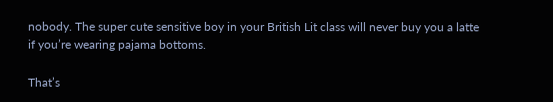nobody. The super cute sensitive boy in your British Lit class will never buy you a latte if you’re wearing pajama bottoms.

That’s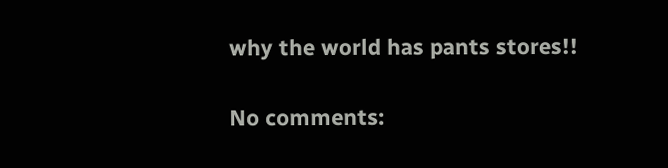why the world has pants stores!!

No comments: